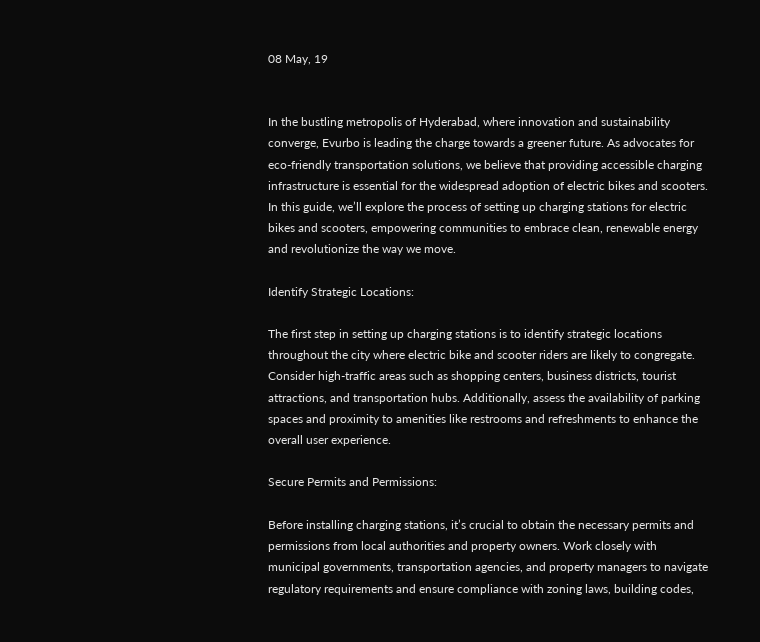08 May, 19


In the bustling metropolis of Hyderabad, where innovation and sustainability converge, Evurbo is leading the charge towards a greener future. As advocates for eco-friendly transportation solutions, we believe that providing accessible charging infrastructure is essential for the widespread adoption of electric bikes and scooters. In this guide, we’ll explore the process of setting up charging stations for electric bikes and scooters, empowering communities to embrace clean, renewable energy and revolutionize the way we move.

Identify Strategic Locations:

The first step in setting up charging stations is to identify strategic locations throughout the city where electric bike and scooter riders are likely to congregate. Consider high-traffic areas such as shopping centers, business districts, tourist attractions, and transportation hubs. Additionally, assess the availability of parking spaces and proximity to amenities like restrooms and refreshments to enhance the overall user experience.

Secure Permits and Permissions:

Before installing charging stations, it’s crucial to obtain the necessary permits and permissions from local authorities and property owners. Work closely with municipal governments, transportation agencies, and property managers to navigate regulatory requirements and ensure compliance with zoning laws, building codes,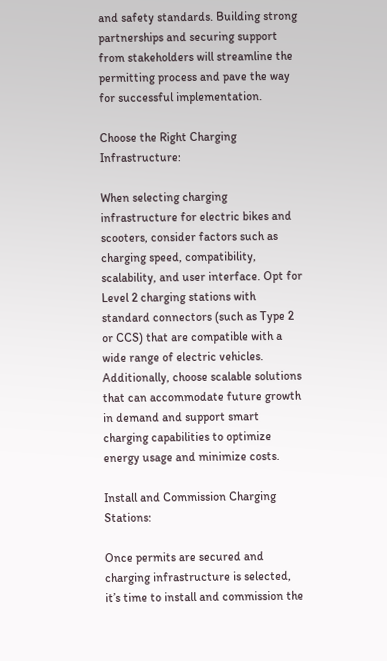and safety standards. Building strong partnerships and securing support from stakeholders will streamline the permitting process and pave the way for successful implementation.

Choose the Right Charging Infrastructure:

When selecting charging infrastructure for electric bikes and scooters, consider factors such as charging speed, compatibility, scalability, and user interface. Opt for Level 2 charging stations with standard connectors (such as Type 2 or CCS) that are compatible with a wide range of electric vehicles. Additionally, choose scalable solutions that can accommodate future growth in demand and support smart charging capabilities to optimize energy usage and minimize costs.

Install and Commission Charging Stations:

Once permits are secured and charging infrastructure is selected, it’s time to install and commission the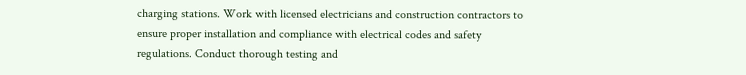charging stations. Work with licensed electricians and construction contractors to ensure proper installation and compliance with electrical codes and safety regulations. Conduct thorough testing and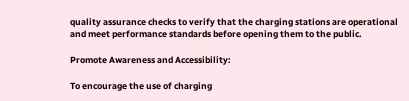quality assurance checks to verify that the charging stations are operational and meet performance standards before opening them to the public.

Promote Awareness and Accessibility:

To encourage the use of charging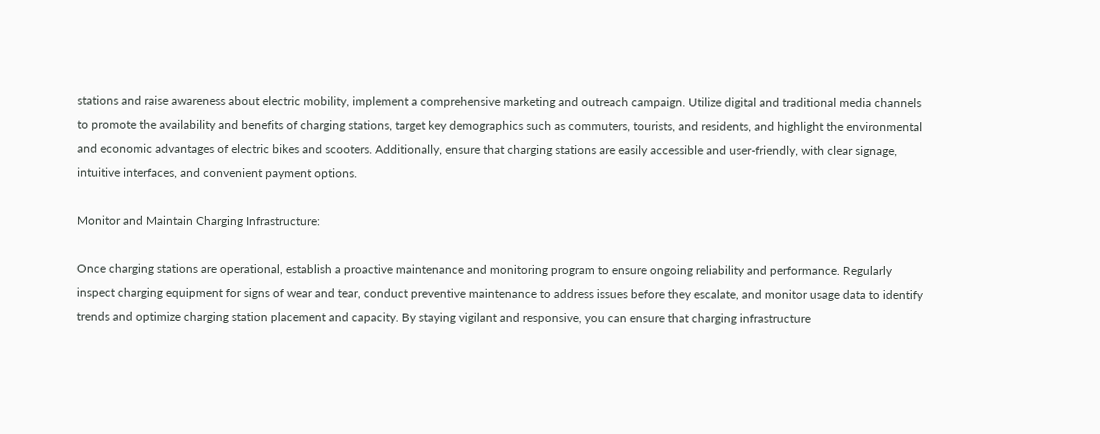stations and raise awareness about electric mobility, implement a comprehensive marketing and outreach campaign. Utilize digital and traditional media channels to promote the availability and benefits of charging stations, target key demographics such as commuters, tourists, and residents, and highlight the environmental and economic advantages of electric bikes and scooters. Additionally, ensure that charging stations are easily accessible and user-friendly, with clear signage, intuitive interfaces, and convenient payment options.

Monitor and Maintain Charging Infrastructure:

Once charging stations are operational, establish a proactive maintenance and monitoring program to ensure ongoing reliability and performance. Regularly inspect charging equipment for signs of wear and tear, conduct preventive maintenance to address issues before they escalate, and monitor usage data to identify trends and optimize charging station placement and capacity. By staying vigilant and responsive, you can ensure that charging infrastructure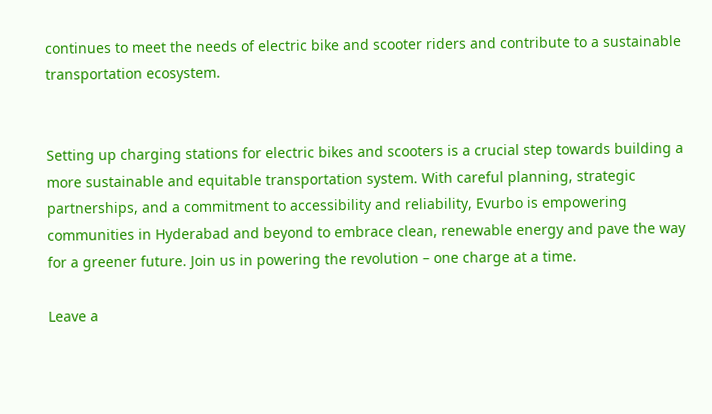continues to meet the needs of electric bike and scooter riders and contribute to a sustainable transportation ecosystem.


Setting up charging stations for electric bikes and scooters is a crucial step towards building a more sustainable and equitable transportation system. With careful planning, strategic partnerships, and a commitment to accessibility and reliability, Evurbo is empowering communities in Hyderabad and beyond to embrace clean, renewable energy and pave the way for a greener future. Join us in powering the revolution – one charge at a time.

Leave a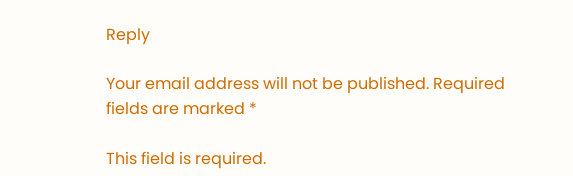Reply

Your email address will not be published. Required fields are marked *

This field is required.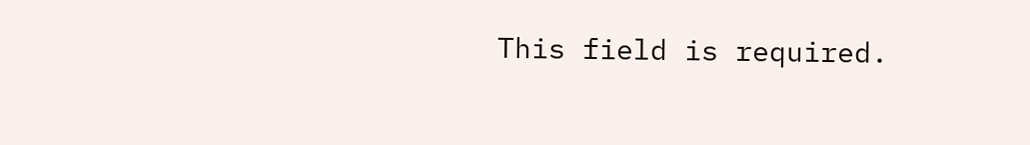This field is required.